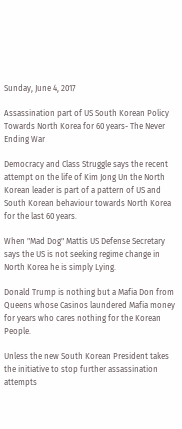Sunday, June 4, 2017

Assassination part of US South Korean Policy Towards North Korea for 60 years- The Never Ending War

Democracy and Class Struggle says the recent attempt on the life of Kim Jong Un the North Korean leader is part of a pattern of US and South Korean behaviour towards North Korea for the last 60 years.

When "Mad Dog" Mattis US Defense Secretary says the US is not seeking regime change in North Korea he is simply Lying.

Donald Trump is nothing but a Mafia Don from Queens whose Casinos laundered Mafia money for years who cares nothing for the Korean People.

Unless the new South Korean President takes the initiative to stop further assassination attempts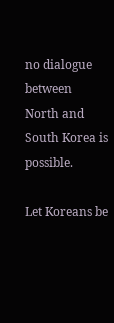no dialogue between North and South Korea is possible.

Let Koreans be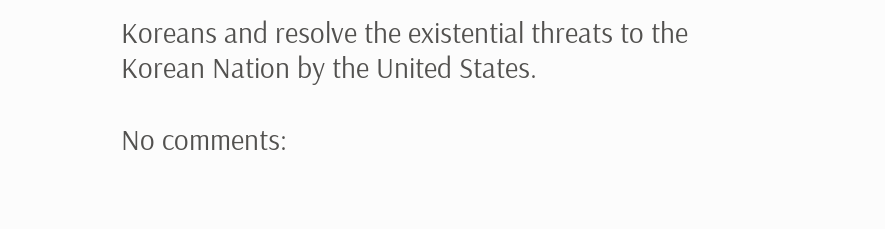Koreans and resolve the existential threats to the Korean Nation by the United States.

No comments: